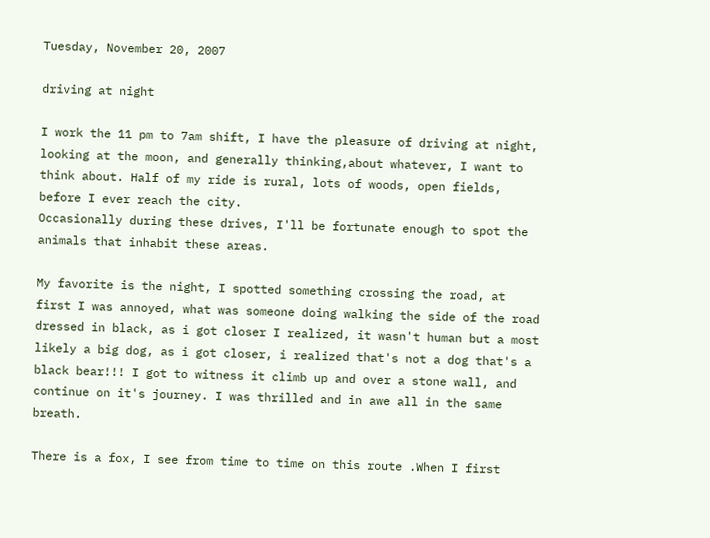Tuesday, November 20, 2007

driving at night

I work the 11 pm to 7am shift, I have the pleasure of driving at night, looking at the moon, and generally thinking,about whatever, I want to think about. Half of my ride is rural, lots of woods, open fields, before I ever reach the city.
Occasionally during these drives, I'll be fortunate enough to spot the animals that inhabit these areas.

My favorite is the night, I spotted something crossing the road, at first I was annoyed, what was someone doing walking the side of the road dressed in black, as i got closer I realized, it wasn't human but a most likely a big dog, as i got closer, i realized that's not a dog that's a black bear!!! I got to witness it climb up and over a stone wall, and continue on it's journey. I was thrilled and in awe all in the same breath.

There is a fox, I see from time to time on this route .When I first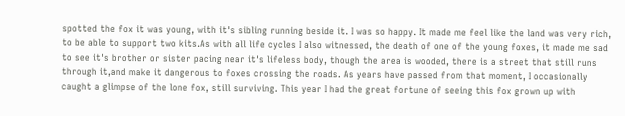spotted the fox it was young, with it's sibling running beside it. I was so happy. It made me feel like the land was very rich, to be able to support two kits.As with all life cycles I also witnessed, the death of one of the young foxes, it made me sad to see it's brother or sister pacing near it's lifeless body, though the area is wooded, there is a street that still runs through it,and make it dangerous to foxes crossing the roads. As years have passed from that moment, I occasionally caught a glimpse of the lone fox, still surviving. This year I had the great fortune of seeing this fox grown up with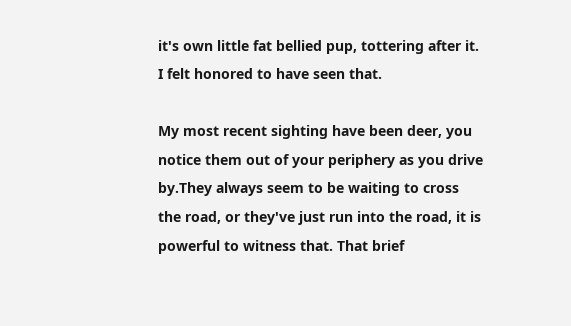it's own little fat bellied pup, tottering after it. I felt honored to have seen that.

My most recent sighting have been deer, you notice them out of your periphery as you drive by.They always seem to be waiting to cross the road, or they've just run into the road, it is powerful to witness that. That brief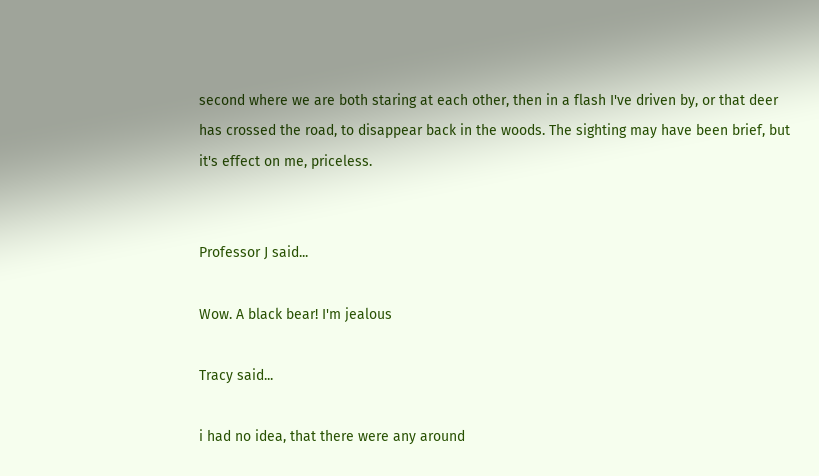second where we are both staring at each other, then in a flash I've driven by, or that deer has crossed the road, to disappear back in the woods. The sighting may have been brief, but it's effect on me, priceless.


Professor J said...

Wow. A black bear! I'm jealous

Tracy said...

i had no idea, that there were any around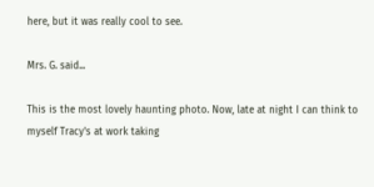here, but it was really cool to see.

Mrs. G. said...

This is the most lovely haunting photo. Now, late at night I can think to myself Tracy's at work taking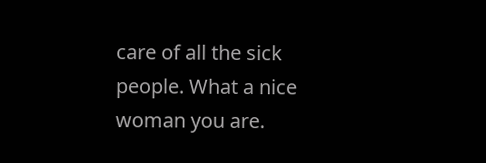care of all the sick people. What a nice woman you are.